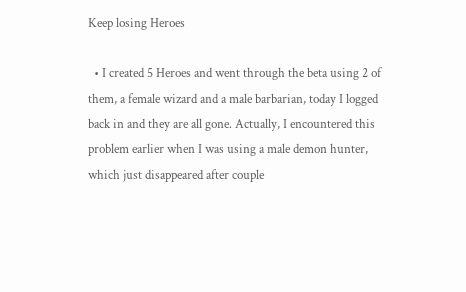Keep losing Heroes

  • I created 5 Heroes and went through the beta using 2 of them, a female wizard and a male barbarian, today I logged back in and they are all gone. Actually, I encountered this problem earlier when I was using a male demon hunter, which just disappeared after couple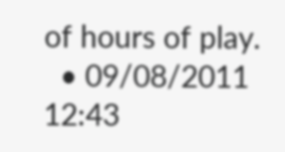of hours of play.
  • 09/08/2011 12:43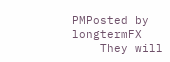PMPosted by longtermFX
    They will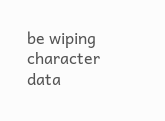be wiping character data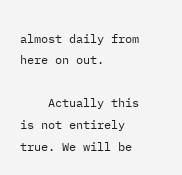almost daily from here on out.

    Actually this is not entirely true. We will be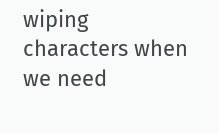wiping characters when we need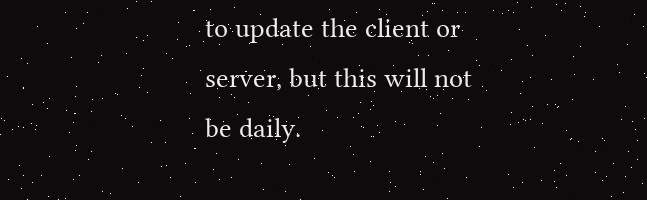to update the client or server, but this will not be daily.